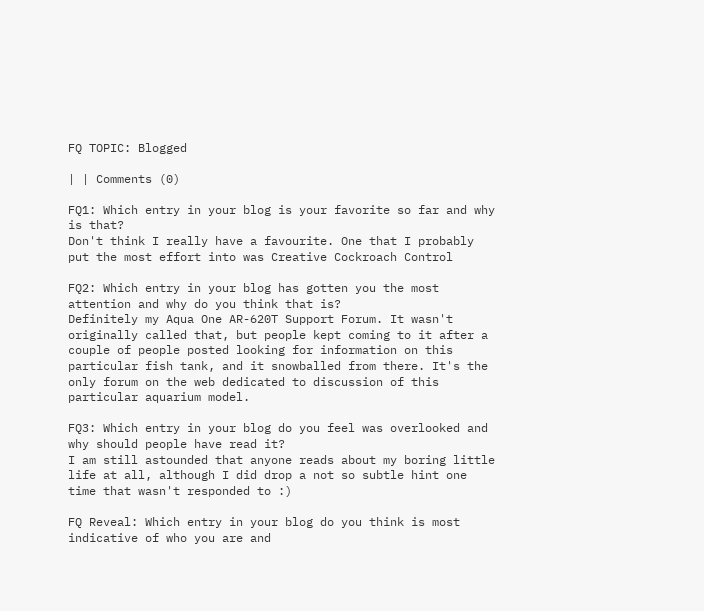FQ TOPIC: Blogged

| | Comments (0)

FQ1: Which entry in your blog is your favorite so far and why is that?
Don't think I really have a favourite. One that I probably put the most effort into was Creative Cockroach Control

FQ2: Which entry in your blog has gotten you the most attention and why do you think that is?
Definitely my Aqua One AR-620T Support Forum. It wasn't originally called that, but people kept coming to it after a couple of people posted looking for information on this particular fish tank, and it snowballed from there. It's the only forum on the web dedicated to discussion of this particular aquarium model.

FQ3: Which entry in your blog do you feel was overlooked and why should people have read it?
I am still astounded that anyone reads about my boring little life at all, although I did drop a not so subtle hint one time that wasn't responded to :)

FQ Reveal: Which entry in your blog do you think is most indicative of who you are and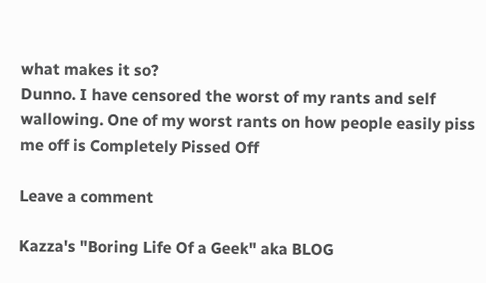what makes it so?
Dunno. I have censored the worst of my rants and self wallowing. One of my worst rants on how people easily piss me off is Completely Pissed Off

Leave a comment

Kazza's "Boring Life Of a Geek" aka BLOG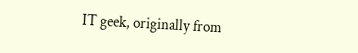IT geek, originally from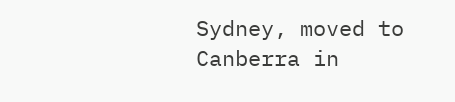Sydney, moved to Canberra in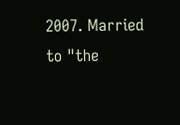2007. Married to "the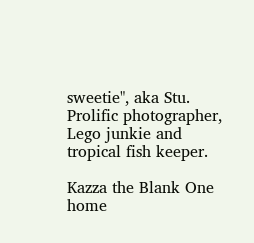sweetie", aka Stu. Prolific photographer, Lego junkie and tropical fish keeper.

Kazza the Blank One home